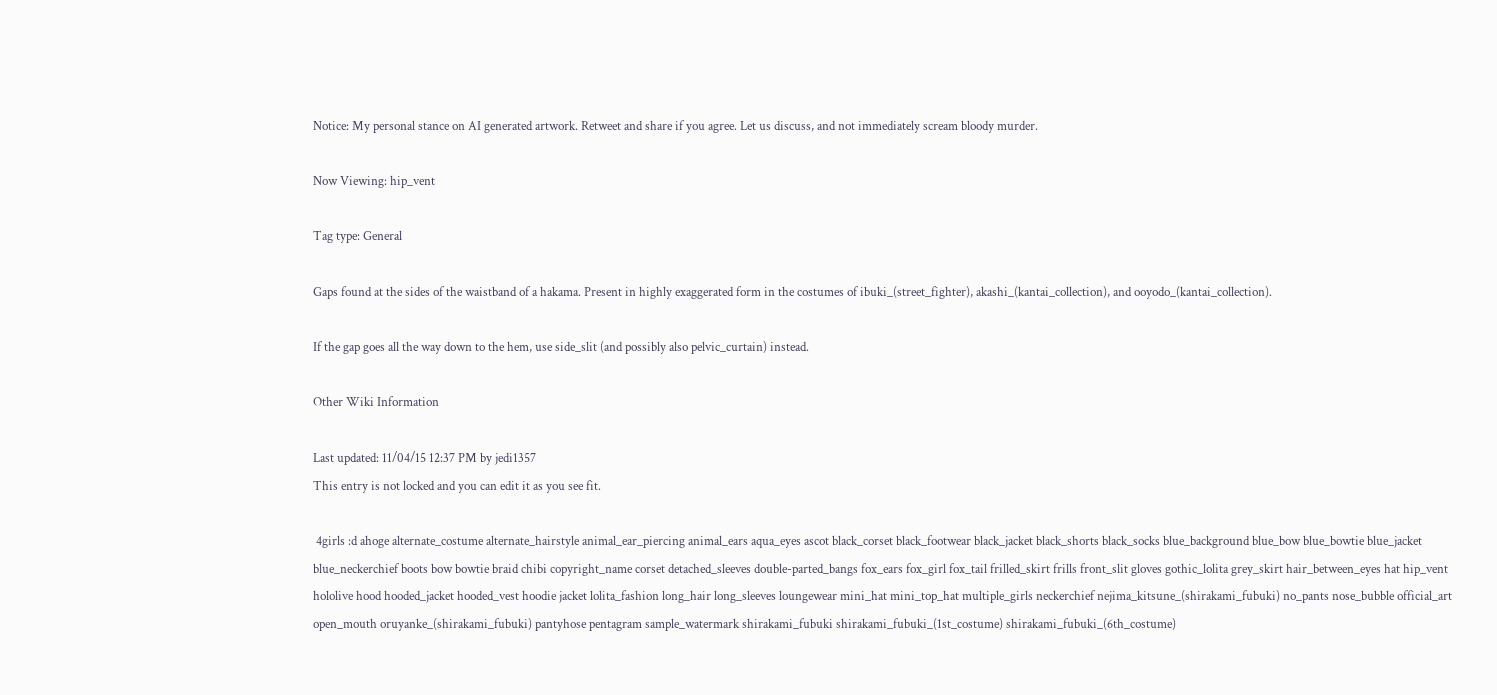Notice: My personal stance on AI generated artwork. Retweet and share if you agree. Let us discuss, and not immediately scream bloody murder.

Now Viewing: hip_vent

Tag type: General

Gaps found at the sides of the waistband of a hakama. Present in highly exaggerated form in the costumes of ibuki_(street_fighter), akashi_(kantai_collection), and ooyodo_(kantai_collection).

If the gap goes all the way down to the hem, use side_slit (and possibly also pelvic_curtain) instead.

Other Wiki Information

Last updated: 11/04/15 12:37 PM by jedi1357
This entry is not locked and you can edit it as you see fit.

 4girls :d ahoge alternate_costume alternate_hairstyle animal_ear_piercing animal_ears aqua_eyes ascot black_corset black_footwear black_jacket black_shorts black_socks blue_background blue_bow blue_bowtie blue_jacket blue_neckerchief boots bow bowtie braid chibi copyright_name corset detached_sleeves double-parted_bangs fox_ears fox_girl fox_tail frilled_skirt frills front_slit gloves gothic_lolita grey_skirt hair_between_eyes hat hip_vent hololive hood hooded_jacket hooded_vest hoodie jacket lolita_fashion long_hair long_sleeves loungewear mini_hat mini_top_hat multiple_girls neckerchief nejima_kitsune_(shirakami_fubuki) no_pants nose_bubble official_art open_mouth oruyanke_(shirakami_fubuki) pantyhose pentagram sample_watermark shirakami_fubuki shirakami_fubuki_(1st_costume) shirakami_fubuki_(6th_costume)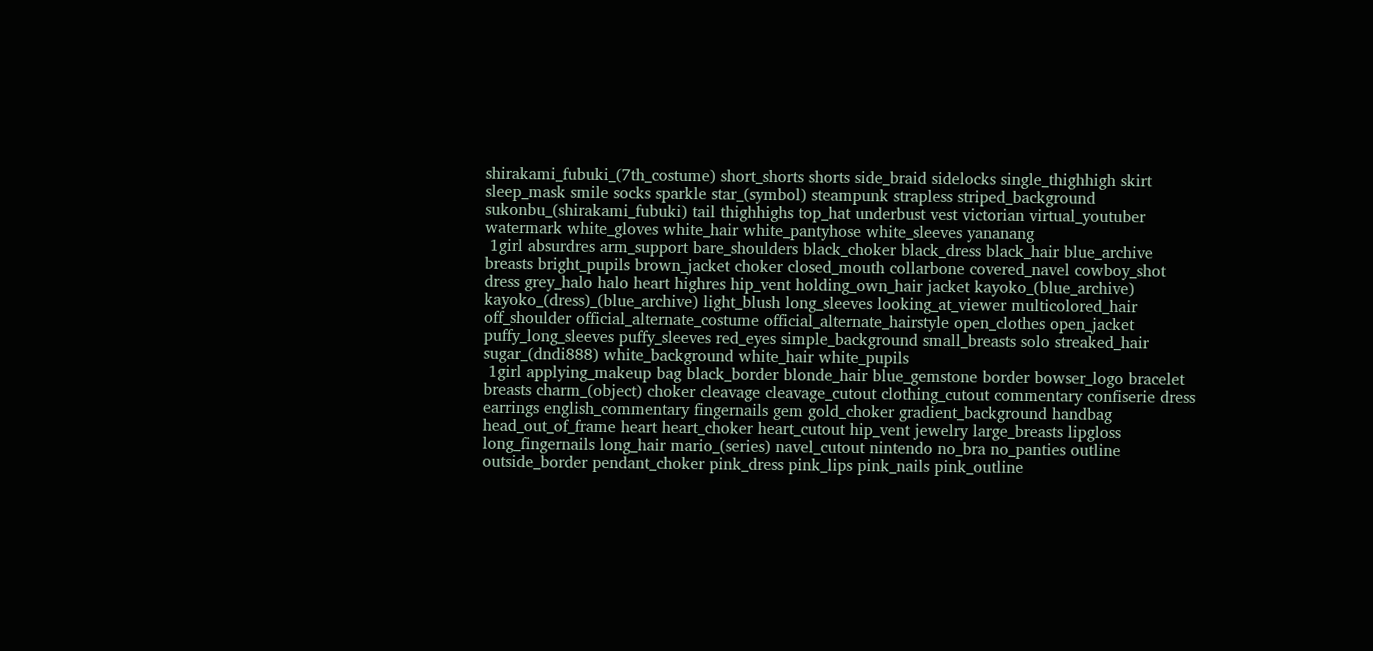shirakami_fubuki_(7th_costume) short_shorts shorts side_braid sidelocks single_thighhigh skirt sleep_mask smile socks sparkle star_(symbol) steampunk strapless striped_background sukonbu_(shirakami_fubuki) tail thighhighs top_hat underbust vest victorian virtual_youtuber watermark white_gloves white_hair white_pantyhose white_sleeves yananang
 1girl absurdres arm_support bare_shoulders black_choker black_dress black_hair blue_archive breasts bright_pupils brown_jacket choker closed_mouth collarbone covered_navel cowboy_shot dress grey_halo halo heart highres hip_vent holding_own_hair jacket kayoko_(blue_archive) kayoko_(dress)_(blue_archive) light_blush long_sleeves looking_at_viewer multicolored_hair off_shoulder official_alternate_costume official_alternate_hairstyle open_clothes open_jacket puffy_long_sleeves puffy_sleeves red_eyes simple_background small_breasts solo streaked_hair sugar_(dndi888) white_background white_hair white_pupils
 1girl applying_makeup bag black_border blonde_hair blue_gemstone border bowser_logo bracelet breasts charm_(object) choker cleavage cleavage_cutout clothing_cutout commentary confiserie dress earrings english_commentary fingernails gem gold_choker gradient_background handbag head_out_of_frame heart heart_choker heart_cutout hip_vent jewelry large_breasts lipgloss long_fingernails long_hair mario_(series) navel_cutout nintendo no_bra no_panties outline outside_border pendant_choker pink_dress pink_lips pink_nails pink_outline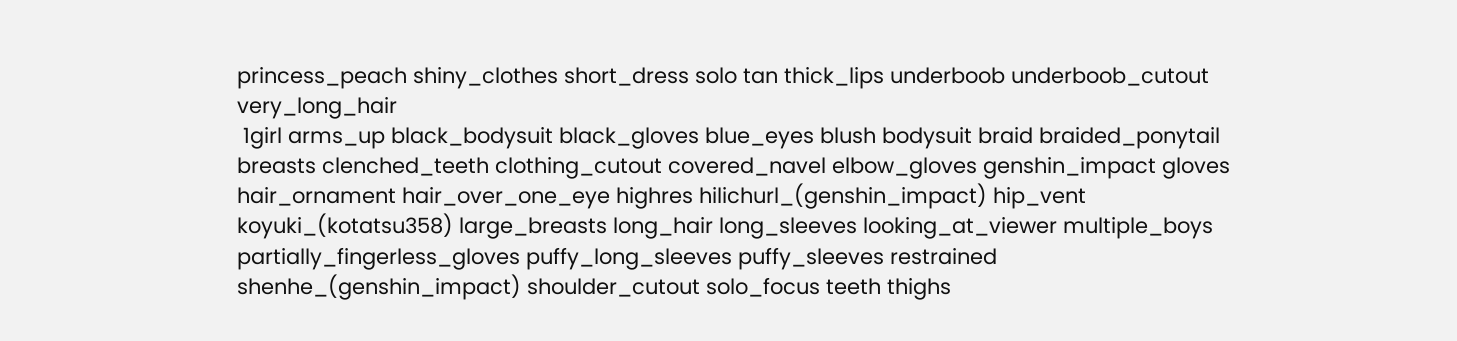princess_peach shiny_clothes short_dress solo tan thick_lips underboob underboob_cutout very_long_hair
 1girl arms_up black_bodysuit black_gloves blue_eyes blush bodysuit braid braided_ponytail breasts clenched_teeth clothing_cutout covered_navel elbow_gloves genshin_impact gloves hair_ornament hair_over_one_eye highres hilichurl_(genshin_impact) hip_vent koyuki_(kotatsu358) large_breasts long_hair long_sleeves looking_at_viewer multiple_boys partially_fingerless_gloves puffy_long_sleeves puffy_sleeves restrained shenhe_(genshin_impact) shoulder_cutout solo_focus teeth thighs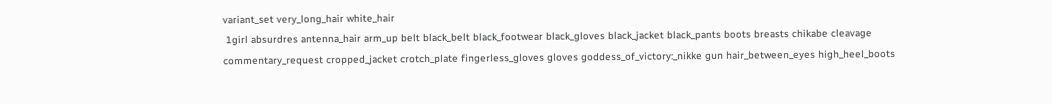variant_set very_long_hair white_hair
 1girl absurdres antenna_hair arm_up belt black_belt black_footwear black_gloves black_jacket black_pants boots breasts chikabe cleavage commentary_request cropped_jacket crotch_plate fingerless_gloves gloves goddess_of_victory:_nikke gun hair_between_eyes high_heel_boots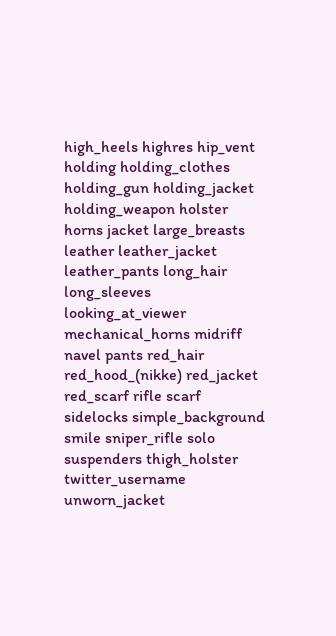high_heels highres hip_vent holding holding_clothes holding_gun holding_jacket holding_weapon holster horns jacket large_breasts leather leather_jacket leather_pants long_hair long_sleeves looking_at_viewer mechanical_horns midriff navel pants red_hair red_hood_(nikke) red_jacket red_scarf rifle scarf sidelocks simple_background smile sniper_rifle solo suspenders thigh_holster twitter_username unworn_jacket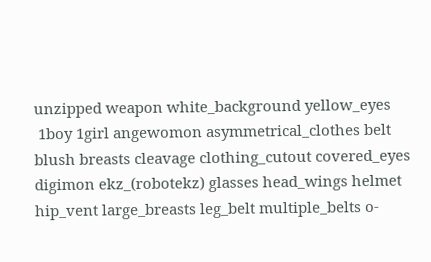unzipped weapon white_background yellow_eyes
 1boy 1girl angewomon asymmetrical_clothes belt blush breasts cleavage clothing_cutout covered_eyes digimon ekz_(robotekz) glasses head_wings helmet hip_vent large_breasts leg_belt multiple_belts o-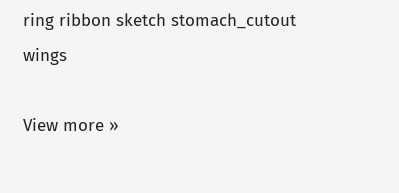ring ribbon sketch stomach_cutout wings

View more »